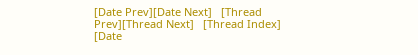[Date Prev][Date Next]   [Thread Prev][Thread Next]   [Thread Index] [Date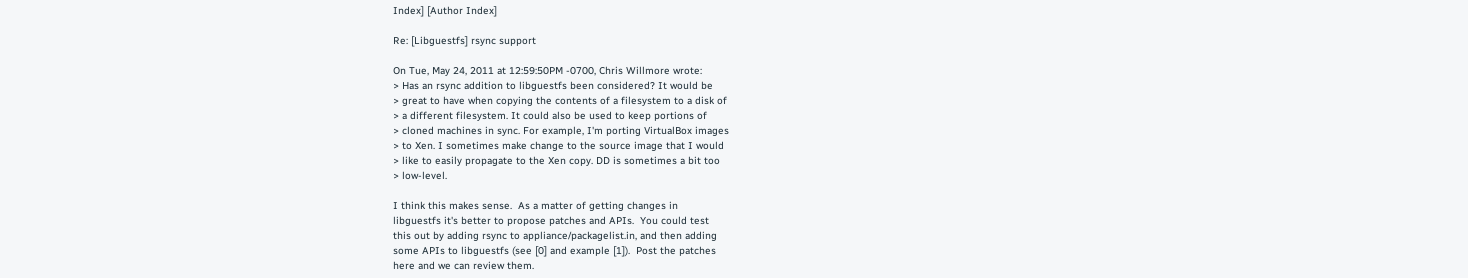Index] [Author Index]

Re: [Libguestfs] rsync support

On Tue, May 24, 2011 at 12:59:50PM -0700, Chris Willmore wrote:
> Has an rsync addition to libguestfs been considered? It would be
> great to have when copying the contents of a filesystem to a disk of
> a different filesystem. It could also be used to keep portions of
> cloned machines in sync. For example, I'm porting VirtualBox images
> to Xen. I sometimes make change to the source image that I would
> like to easily propagate to the Xen copy. DD is sometimes a bit too
> low-level.

I think this makes sense.  As a matter of getting changes in
libguestfs it's better to propose patches and APIs.  You could test
this out by adding rsync to appliance/packagelist.in, and then adding
some APIs to libguestfs (see [0] and example [1]).  Post the patches
here and we can review them.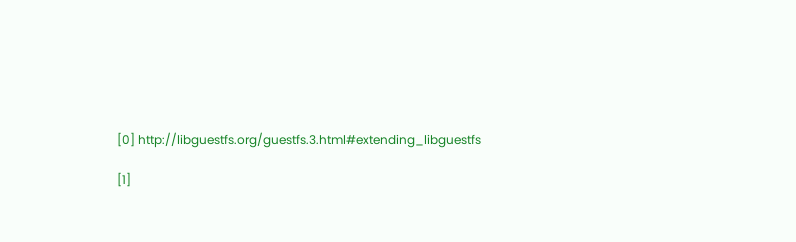[0] http://libguestfs.org/guestfs.3.html#extending_libguestfs

[1]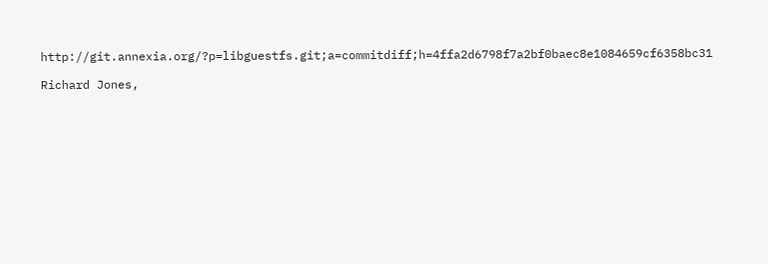http://git.annexia.org/?p=libguestfs.git;a=commitdiff;h=4ffa2d6798f7a2bf0baec8e1084659cf6358bc31

Richard Jones,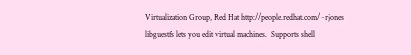Virtualization Group, Red Hat http://people.redhat.com/~rjones
libguestfs lets you edit virtual machines.  Supports shell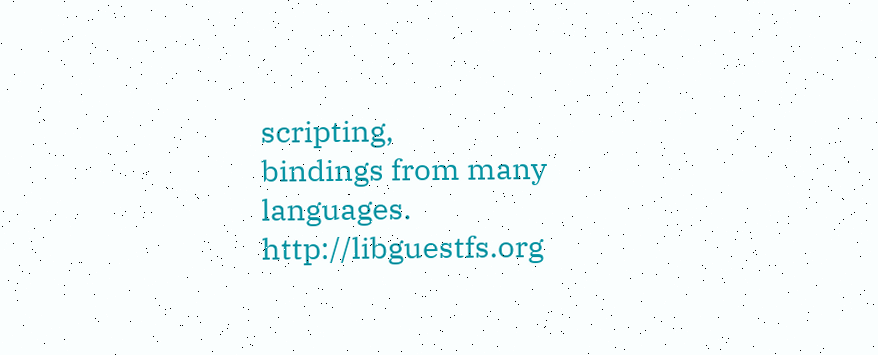scripting,
bindings from many languages.  http://libguestfs.org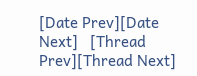[Date Prev][Date Next]   [Thread Prev][Thread Next]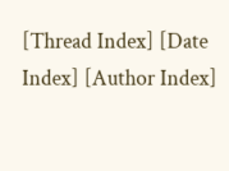[Thread Index] [Date Index] [Author Index]